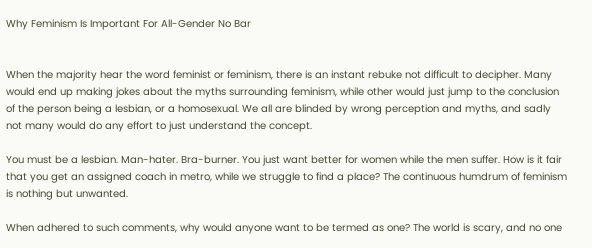Why Feminism Is Important For All-Gender No Bar


When the majority hear the word feminist or feminism, there is an instant rebuke not difficult to decipher. Many would end up making jokes about the myths surrounding feminism, while other would just jump to the conclusion of the person being a lesbian, or a homosexual. We all are blinded by wrong perception and myths, and sadly not many would do any effort to just understand the concept.

You must be a lesbian. Man-hater. Bra-burner. You just want better for women while the men suffer. How is it fair that you get an assigned coach in metro, while we struggle to find a place? The continuous humdrum of feminism is nothing but unwanted.

When adhered to such comments, why would anyone want to be termed as one? The world is scary, and no one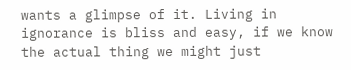wants a glimpse of it. Living in ignorance is bliss and easy, if we know the actual thing we might just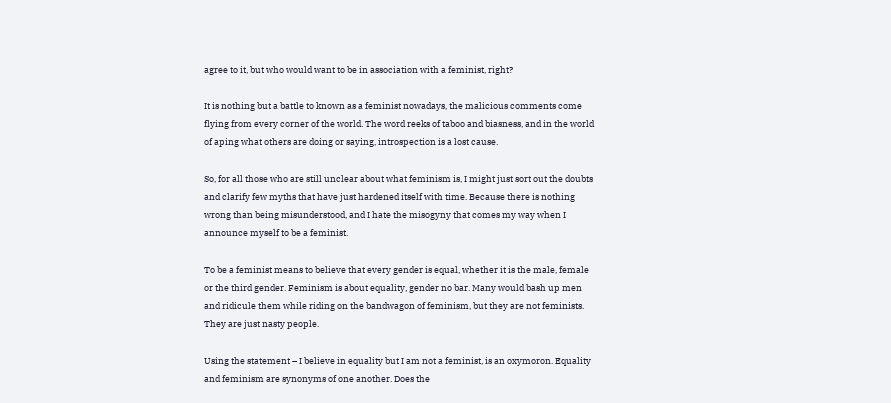agree to it, but who would want to be in association with a feminist, right?

It is nothing but a battle to known as a feminist nowadays, the malicious comments come flying from every corner of the world. The word reeks of taboo and biasness, and in the world of aping what others are doing or saying, introspection is a lost cause.

So, for all those who are still unclear about what feminism is, I might just sort out the doubts and clarify few myths that have just hardened itself with time. Because there is nothing wrong than being misunderstood, and I hate the misogyny that comes my way when I announce myself to be a feminist.

To be a feminist means to believe that every gender is equal, whether it is the male, female or the third gender. Feminism is about equality, gender no bar. Many would bash up men and ridicule them while riding on the bandwagon of feminism, but they are not feminists. They are just nasty people.

Using the statement – I believe in equality but I am not a feminist, is an oxymoron. Equality and feminism are synonyms of one another. Does the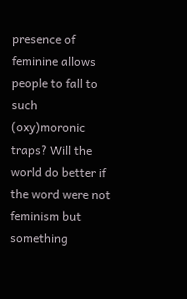presence of feminine allows people to fall to such (oxy)moronic traps? Will the world do better if the word were not feminism but something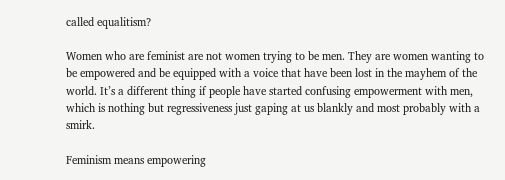called equalitism?

Women who are feminist are not women trying to be men. They are women wanting to be empowered and be equipped with a voice that have been lost in the mayhem of the world. It’s a different thing if people have started confusing empowerment with men, which is nothing but regressiveness just gaping at us blankly and most probably with a smirk.

Feminism means empowering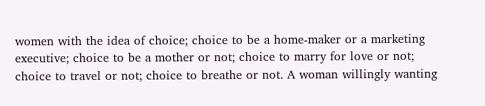women with the idea of choice; choice to be a home-maker or a marketing executive; choice to be a mother or not; choice to marry for love or not; choice to travel or not; choice to breathe or not. A woman willingly wanting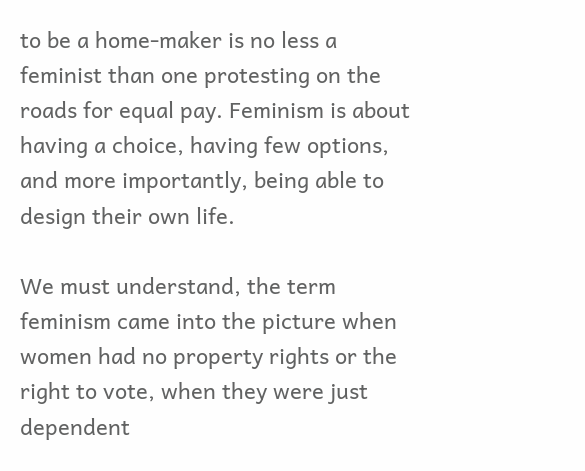to be a home-maker is no less a feminist than one protesting on the roads for equal pay. Feminism is about having a choice, having few options, and more importantly, being able to design their own life.

We must understand, the term feminism came into the picture when women had no property rights or the right to vote, when they were just dependent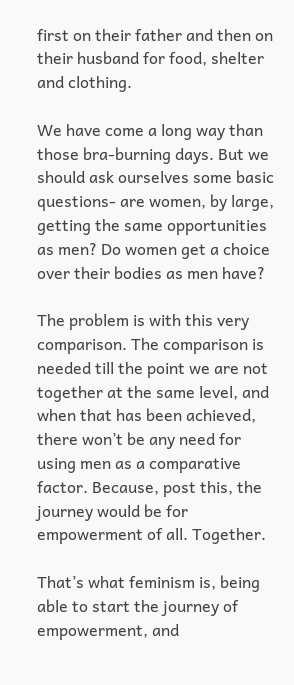first on their father and then on their husband for food, shelter and clothing.

We have come a long way than those bra-burning days. But we should ask ourselves some basic questions- are women, by large, getting the same opportunities as men? Do women get a choice over their bodies as men have?

The problem is with this very comparison. The comparison is needed till the point we are not together at the same level, and when that has been achieved, there won’t be any need for using men as a comparative factor. Because, post this, the journey would be for empowerment of all. Together.

That’s what feminism is, being able to start the journey of empowerment, and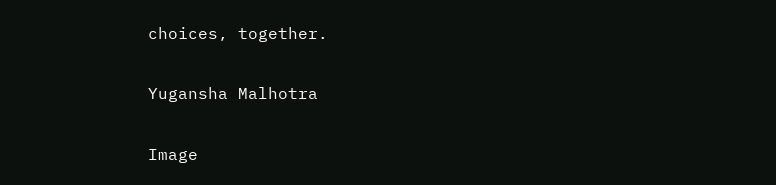choices, together.

Yugansha Malhotra

Image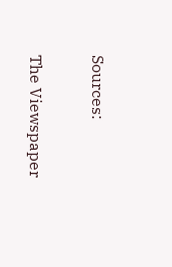Sources:


The Viewspaper